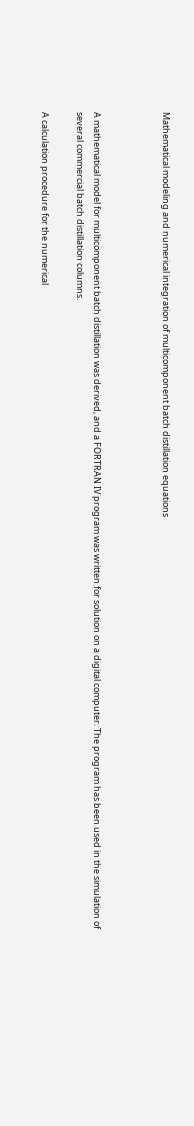Mathematical modeling and numerical integration of multicomponent batch distillation equations



A mathematical model for multicomponent batch distillation was derived, and a FORTRAN IV program was written for solution on a digital computer. The program has been used in the simulation of several commercial batch distillation columns.

A calculation procedure for the numerical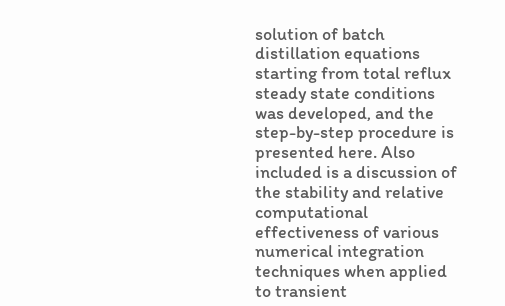solution of batch distillation equations starting from total reflux steady state conditions was developed, and the step-by-step procedure is presented here. Also included is a discussion of the stability and relative computational effectiveness of various numerical integration techniques when applied to transient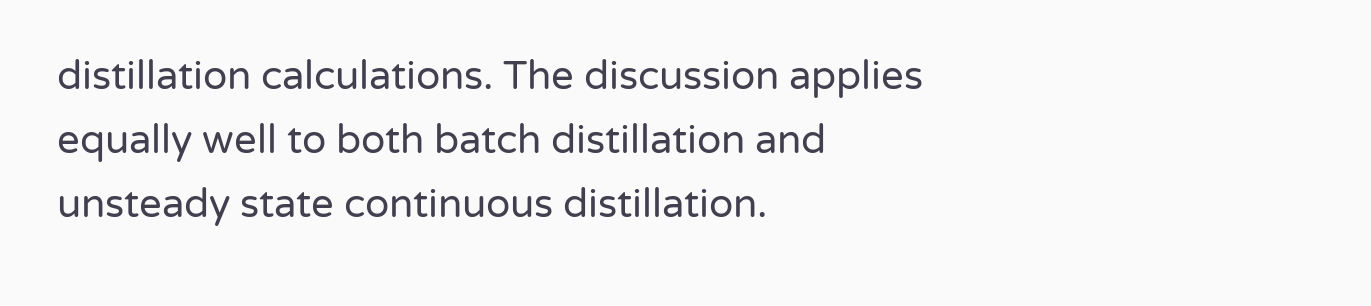distillation calculations. The discussion applies equally well to both batch distillation and unsteady state continuous distillation.